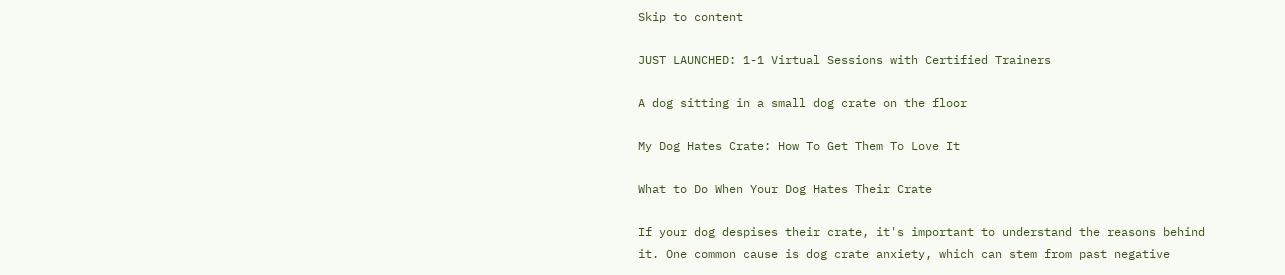Skip to content

JUST LAUNCHED: 1-1 Virtual Sessions with Certified Trainers

A dog sitting in a small dog crate on the floor

My Dog Hates Crate: How To Get Them To Love It

What to Do When Your Dog Hates Their Crate

If your dog despises their crate, it's important to understand the reasons behind it. One common cause is dog crate anxiety, which can stem from past negative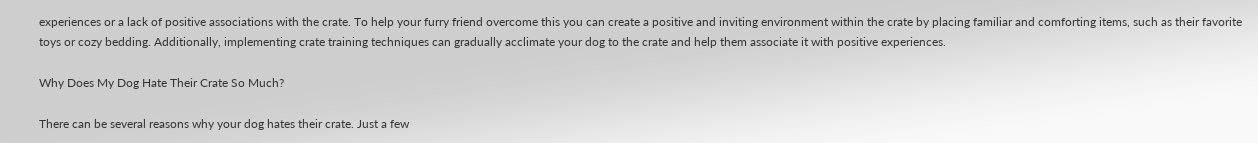experiences or a lack of positive associations with the crate. To help your furry friend overcome this you can create a positive and inviting environment within the crate by placing familiar and comforting items, such as their favorite toys or cozy bedding. Additionally, implementing crate training techniques can gradually acclimate your dog to the crate and help them associate it with positive experiences.

Why Does My Dog Hate Their Crate So Much?

There can be several reasons why your dog hates their crate. Just a few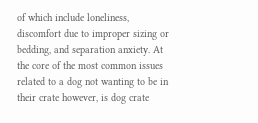of which include loneliness, discomfort due to improper sizing or bedding, and separation anxiety. At the core of the most common issues related to a dog not wanting to be in their crate however, is dog crate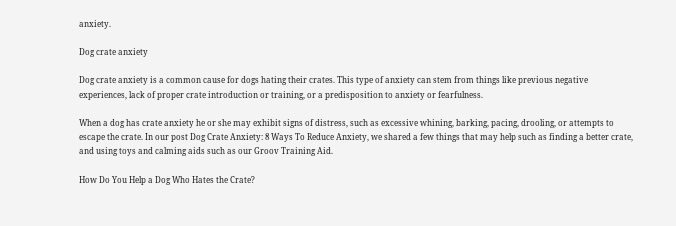anxiety.

Dog crate anxiety

Dog crate anxiety is a common cause for dogs hating their crates. This type of anxiety can stem from things like previous negative experiences, lack of proper crate introduction or training, or a predisposition to anxiety or fearfulness.

When a dog has crate anxiety he or she may exhibit signs of distress, such as excessive whining, barking, pacing, drooling, or attempts to escape the crate. In our post Dog Crate Anxiety: 8 Ways To Reduce Anxiety, we shared a few things that may help such as finding a better crate, and using toys and calming aids such as our Groov Training Aid.

How Do You Help a Dog Who Hates the Crate?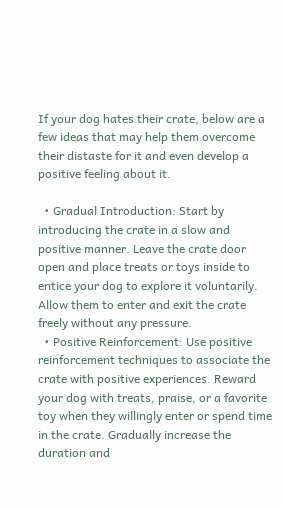If your dog hates their crate, below are a few ideas that may help them overcome their distaste for it and even develop a positive feeling about it.

  • Gradual Introduction: Start by introducing the crate in a slow and positive manner. Leave the crate door open and place treats or toys inside to entice your dog to explore it voluntarily. Allow them to enter and exit the crate freely without any pressure.
  • Positive Reinforcement: Use positive reinforcement techniques to associate the crate with positive experiences. Reward your dog with treats, praise, or a favorite toy when they willingly enter or spend time in the crate. Gradually increase the duration and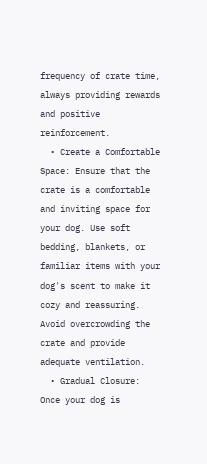frequency of crate time, always providing rewards and positive reinforcement.
  • Create a Comfortable Space: Ensure that the crate is a comfortable and inviting space for your dog. Use soft bedding, blankets, or familiar items with your dog's scent to make it cozy and reassuring. Avoid overcrowding the crate and provide adequate ventilation.
  • Gradual Closure: Once your dog is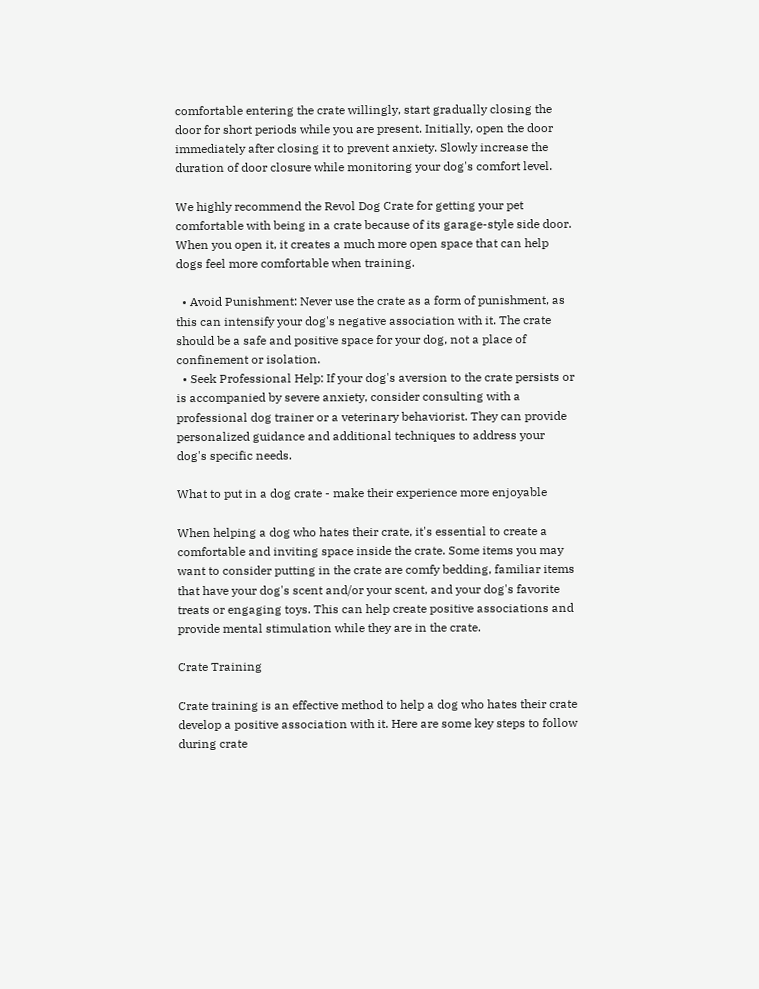comfortable entering the crate willingly, start gradually closing the door for short periods while you are present. Initially, open the door immediately after closing it to prevent anxiety. Slowly increase the duration of door closure while monitoring your dog's comfort level.

We highly recommend the Revol Dog Crate for getting your pet comfortable with being in a crate because of its garage-style side door. When you open it, it creates a much more open space that can help dogs feel more comfortable when training.

  • Avoid Punishment: Never use the crate as a form of punishment, as this can intensify your dog's negative association with it. The crate should be a safe and positive space for your dog, not a place of confinement or isolation.
  • Seek Professional Help: If your dog's aversion to the crate persists or is accompanied by severe anxiety, consider consulting with a professional dog trainer or a veterinary behaviorist. They can provide personalized guidance and additional techniques to address your dog's specific needs.

What to put in a dog crate - make their experience more enjoyable

When helping a dog who hates their crate, it's essential to create a comfortable and inviting space inside the crate. Some items you may want to consider putting in the crate are comfy bedding, familiar items that have your dog's scent and/or your scent, and your dog's favorite treats or engaging toys. This can help create positive associations and provide mental stimulation while they are in the crate.

Crate Training

Crate training is an effective method to help a dog who hates their crate develop a positive association with it. Here are some key steps to follow during crate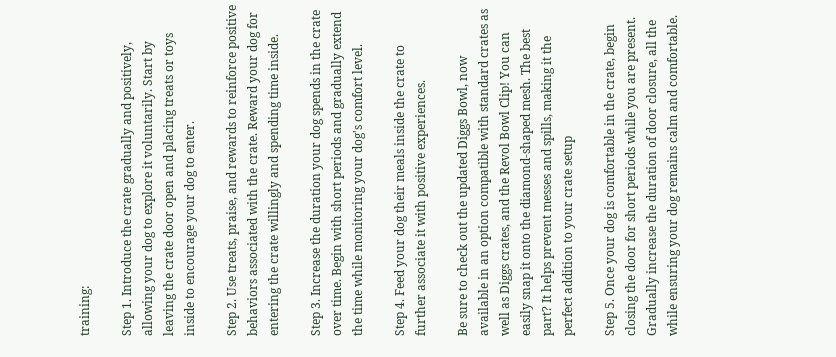training:

Step 1. Introduce the crate gradually and positively, allowing your dog to explore it voluntarily. Start by leaving the crate door open and placing treats or toys inside to encourage your dog to enter.

Step 2. Use treats, praise, and rewards to reinforce positive behaviors associated with the crate. Reward your dog for entering the crate willingly and spending time inside.

Step 3. Increase the duration your dog spends in the crate over time. Begin with short periods and gradually extend the time while monitoring your dog's comfort level.

Step 4. Feed your dog their meals inside the crate to further associate it with positive experiences.

Be sure to check out the updated Diggs Bowl, now available in an option compatible with standard crates as well as Diggs crates, and the Revol Bowl Clip! You can easily snap it onto the diamond-shaped mesh. The best part? It helps prevent messes and spills, making it the perfect addition to your crate setup

Step 5. Once your dog is comfortable in the crate, begin closing the door for short periods while you are present. Gradually increase the duration of door closure, all the while ensuring your dog remains calm and comfortable.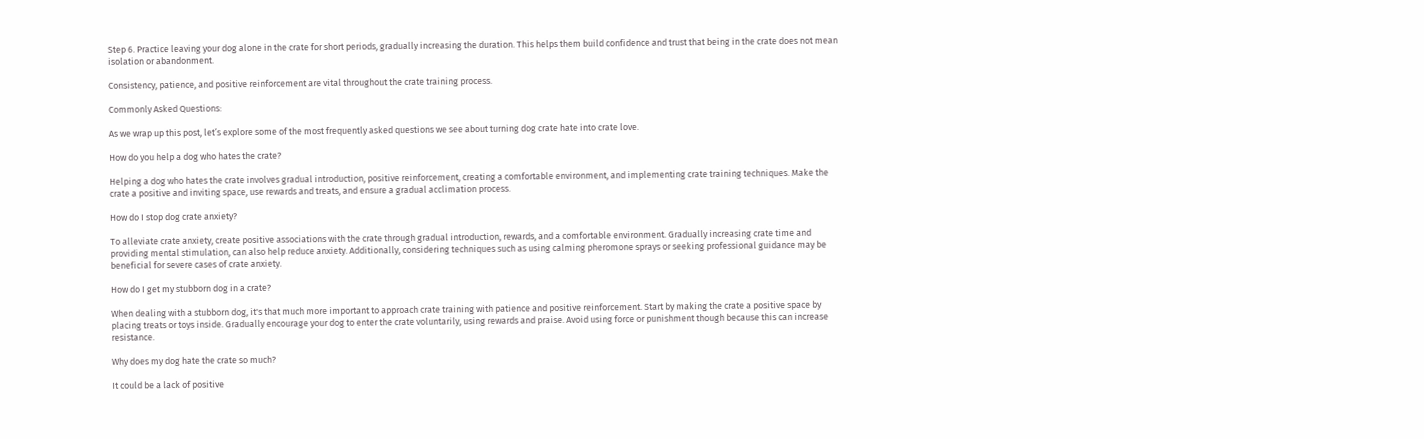Step 6. Practice leaving your dog alone in the crate for short periods, gradually increasing the duration. This helps them build confidence and trust that being in the crate does not mean isolation or abandonment.

Consistency, patience, and positive reinforcement are vital throughout the crate training process.

Commonly Asked Questions:

As we wrap up this post, let’s explore some of the most frequently asked questions we see about turning dog crate hate into crate love.

How do you help a dog who hates the crate?

Helping a dog who hates the crate involves gradual introduction, positive reinforcement, creating a comfortable environment, and implementing crate training techniques. Make the crate a positive and inviting space, use rewards and treats, and ensure a gradual acclimation process.

How do I stop dog crate anxiety?

To alleviate crate anxiety, create positive associations with the crate through gradual introduction, rewards, and a comfortable environment. Gradually increasing crate time and providing mental stimulation, can also help reduce anxiety. Additionally, considering techniques such as using calming pheromone sprays or seeking professional guidance may be beneficial for severe cases of crate anxiety.

How do I get my stubborn dog in a crate?

When dealing with a stubborn dog, it's that much more important to approach crate training with patience and positive reinforcement. Start by making the crate a positive space by placing treats or toys inside. Gradually encourage your dog to enter the crate voluntarily, using rewards and praise. Avoid using force or punishment though because this can increase resistance.

Why does my dog hate the crate so much?

It could be a lack of positive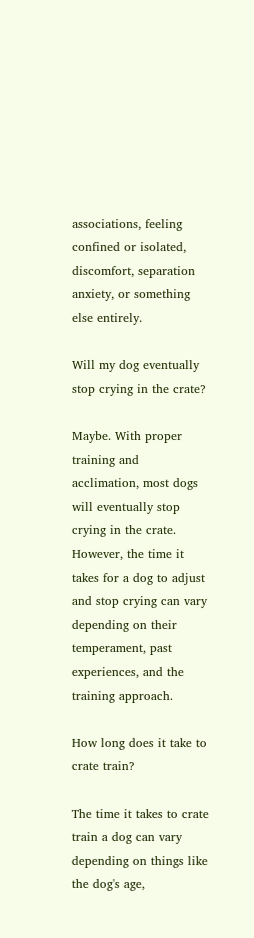associations, feeling confined or isolated, discomfort, separation anxiety, or something else entirely.

Will my dog eventually stop crying in the crate?

Maybe. With proper training and acclimation, most dogs will eventually stop crying in the crate. However, the time it takes for a dog to adjust and stop crying can vary depending on their temperament, past experiences, and the training approach.

How long does it take to crate train?

The time it takes to crate train a dog can vary depending on things like the dog's age,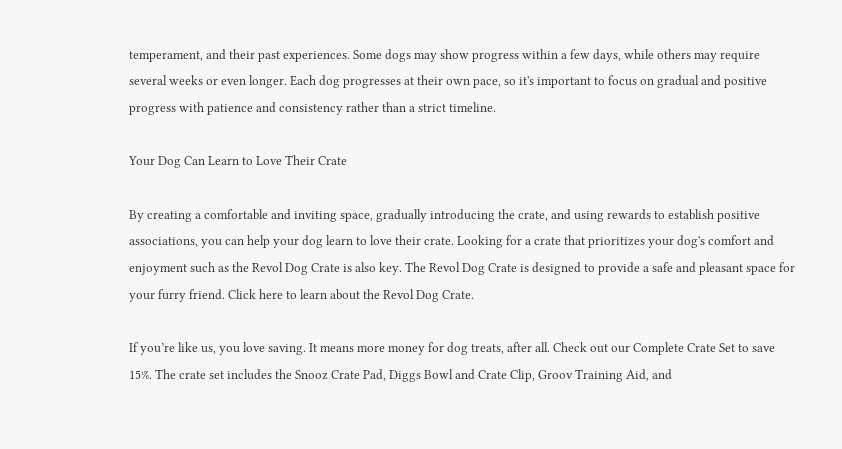temperament, and their past experiences. Some dogs may show progress within a few days, while others may require several weeks or even longer. Each dog progresses at their own pace, so it's important to focus on gradual and positive progress with patience and consistency rather than a strict timeline.

Your Dog Can Learn to Love Their Crate

By creating a comfortable and inviting space, gradually introducing the crate, and using rewards to establish positive associations, you can help your dog learn to love their crate. Looking for a crate that prioritizes your dog's comfort and enjoyment such as the Revol Dog Crate is also key. The Revol Dog Crate is designed to provide a safe and pleasant space for your furry friend. Click here to learn about the Revol Dog Crate.

If you’re like us, you love saving. It means more money for dog treats, after all. Check out our Complete Crate Set to save 15%. The crate set includes the Snooz Crate Pad, Diggs Bowl and Crate Clip, Groov Training Aid, and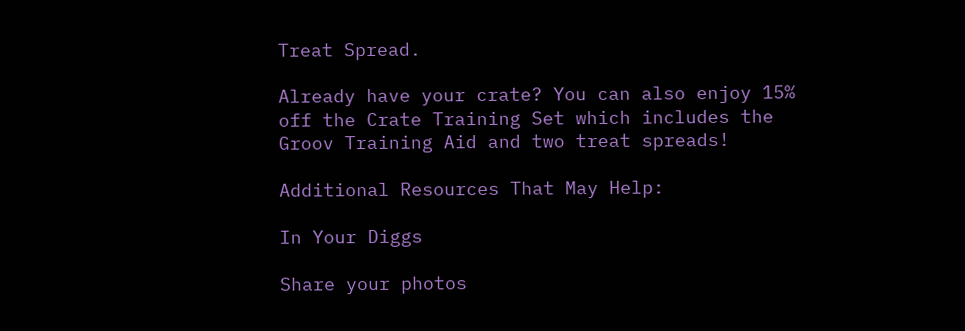Treat Spread.

Already have your crate? You can also enjoy 15% off the Crate Training Set which includes the Groov Training Aid and two treat spreads!

Additional Resources That May Help:

In Your Diggs

Share your photos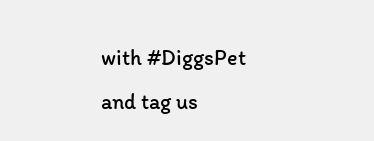with #DiggsPet and tag us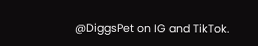@DiggsPet on IG and TikTok.